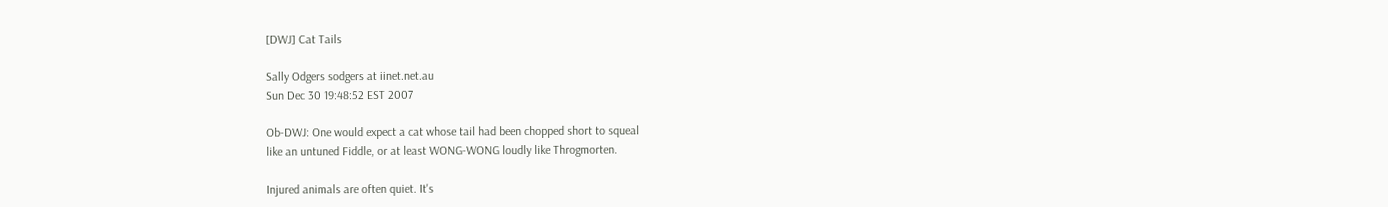[DWJ] Cat Tails

Sally Odgers sodgers at iinet.net.au
Sun Dec 30 19:48:52 EST 2007

Ob-DWJ: One would expect a cat whose tail had been chopped short to squeal
like an untuned Fiddle, or at least WONG-WONG loudly like Throgmorten.

Injured animals are often quiet. It's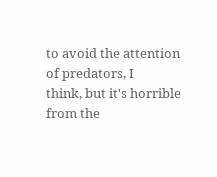to avoid the attention of predators, I
think, but it's horrible from the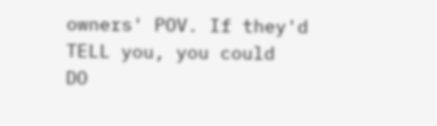owners' POV. If they'd TELL you, you could
DO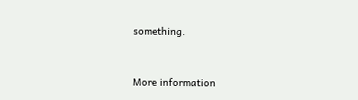something.


More information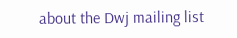about the Dwj mailing list